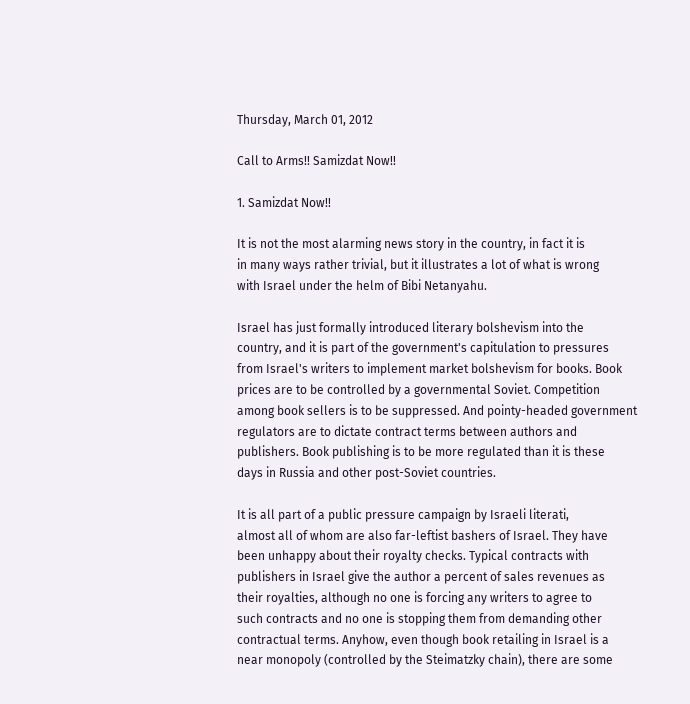Thursday, March 01, 2012

Call to Arms!! Samizdat Now!!

1. Samizdat Now!!

It is not the most alarming news story in the country, in fact it is
in many ways rather trivial, but it illustrates a lot of what is wrong
with Israel under the helm of Bibi Netanyahu.

Israel has just formally introduced literary bolshevism into the
country, and it is part of the government's capitulation to pressures
from Israel's writers to implement market bolshevism for books. Book
prices are to be controlled by a governmental Soviet. Competition
among book sellers is to be suppressed. And pointy-headed government
regulators are to dictate contract terms between authors and
publishers. Book publishing is to be more regulated than it is these
days in Russia and other post-Soviet countries.

It is all part of a public pressure campaign by Israeli literati,
almost all of whom are also far-leftist bashers of Israel. They have
been unhappy about their royalty checks. Typical contracts with
publishers in Israel give the author a percent of sales revenues as
their royalties, although no one is forcing any writers to agree to
such contracts and no one is stopping them from demanding other
contractual terms. Anyhow, even though book retailing in Israel is a
near monopoly (controlled by the Steimatzky chain), there are some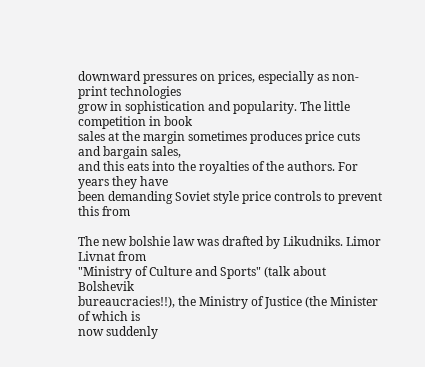downward pressures on prices, especially as non-print technologies
grow in sophistication and popularity. The little competition in book
sales at the margin sometimes produces price cuts and bargain sales,
and this eats into the royalties of the authors. For years they have
been demanding Soviet style price controls to prevent this from

The new bolshie law was drafted by Likudniks. Limor Livnat from
"Ministry of Culture and Sports" (talk about Bolshevik
bureaucracies!!), the Ministry of Justice (the Minister of which is
now suddenly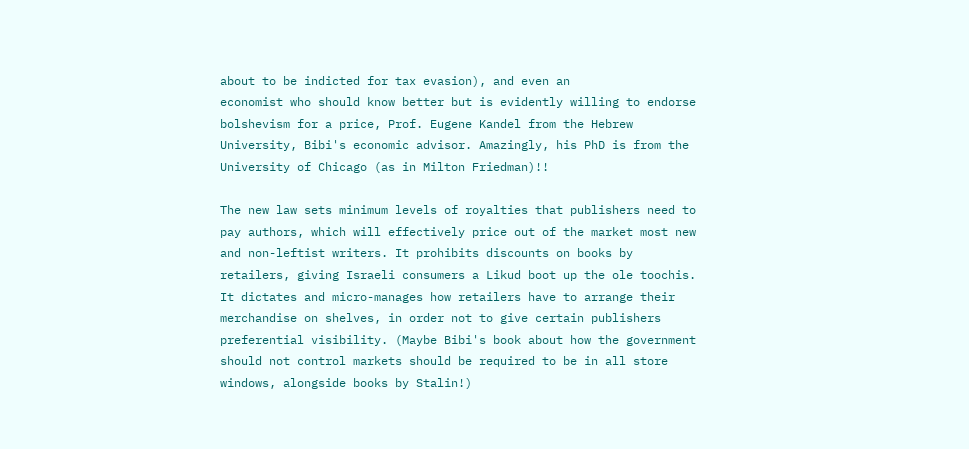about to be indicted for tax evasion), and even an
economist who should know better but is evidently willing to endorse
bolshevism for a price, Prof. Eugene Kandel from the Hebrew
University, Bibi's economic advisor. Amazingly, his PhD is from the
University of Chicago (as in Milton Friedman)!!

The new law sets minimum levels of royalties that publishers need to
pay authors, which will effectively price out of the market most new
and non-leftist writers. It prohibits discounts on books by
retailers, giving Israeli consumers a Likud boot up the ole toochis.
It dictates and micro-manages how retailers have to arrange their
merchandise on shelves, in order not to give certain publishers
preferential visibility. (Maybe Bibi's book about how the government
should not control markets should be required to be in all store
windows, alongside books by Stalin!)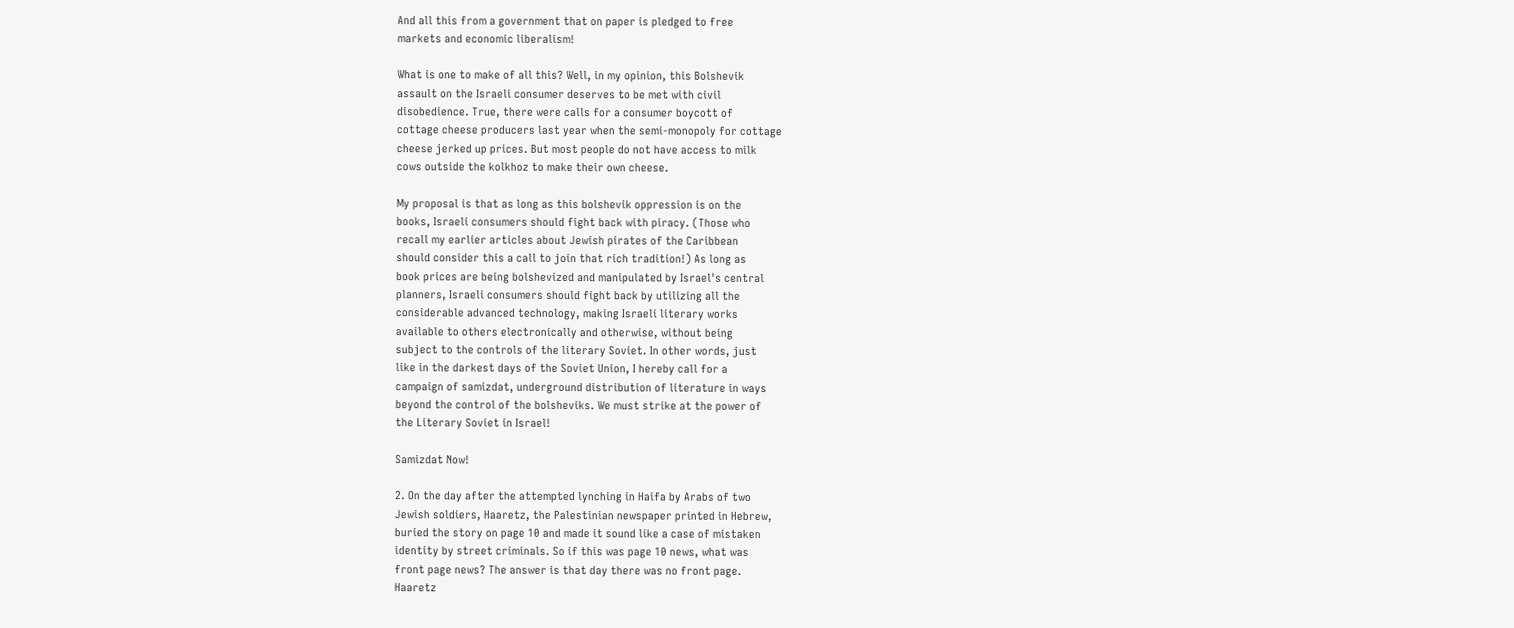And all this from a government that on paper is pledged to free
markets and economic liberalism!

What is one to make of all this? Well, in my opinion, this Bolshevik
assault on the Israeli consumer deserves to be met with civil
disobedience. True, there were calls for a consumer boycott of
cottage cheese producers last year when the semi-monopoly for cottage
cheese jerked up prices. But most people do not have access to milk
cows outside the kolkhoz to make their own cheese.

My proposal is that as long as this bolshevik oppression is on the
books, Israeli consumers should fight back with piracy. (Those who
recall my earlier articles about Jewish pirates of the Caribbean
should consider this a call to join that rich tradition!) As long as
book prices are being bolshevized and manipulated by Israel's central
planners, Israeli consumers should fight back by utilizing all the
considerable advanced technology, making Israeli literary works
available to others electronically and otherwise, without being
subject to the controls of the literary Soviet. In other words, just
like in the darkest days of the Soviet Union, I hereby call for a
campaign of samizdat, underground distribution of literature in ways
beyond the control of the bolsheviks. We must strike at the power of
the Literary Soviet in Israel!

Samizdat Now!

2. On the day after the attempted lynching in Haifa by Arabs of two
Jewish soldiers, Haaretz, the Palestinian newspaper printed in Hebrew,
buried the story on page 10 and made it sound like a case of mistaken
identity by street criminals. So if this was page 10 news, what was
front page news? The answer is that day there was no front page.
Haaretz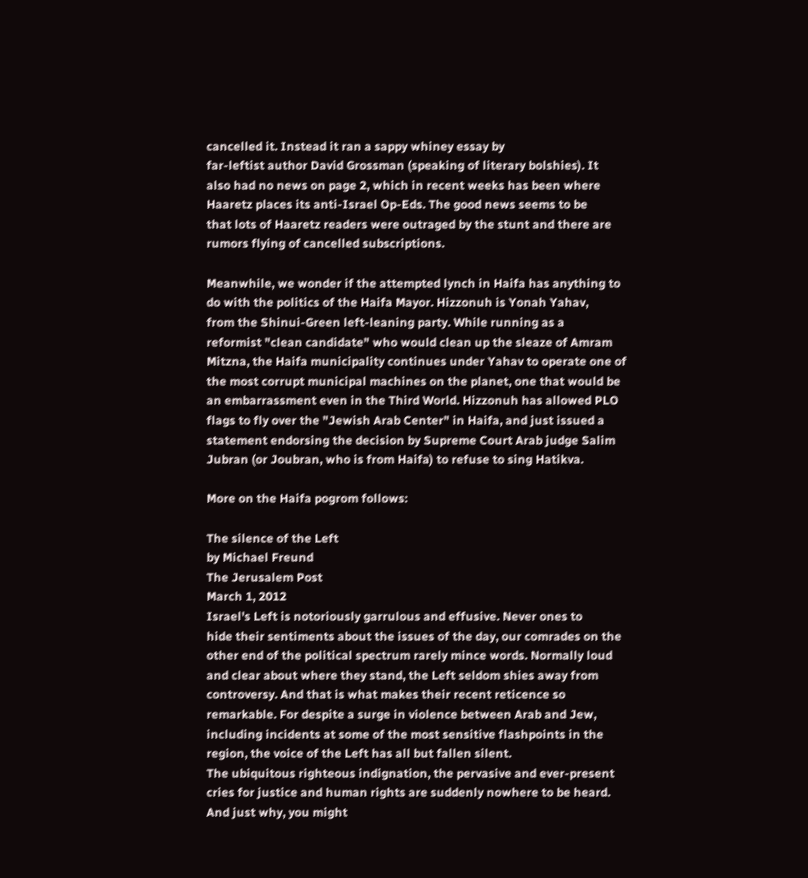cancelled it. Instead it ran a sappy whiney essay by
far-leftist author David Grossman (speaking of literary bolshies). It
also had no news on page 2, which in recent weeks has been where
Haaretz places its anti-Israel Op-Eds. The good news seems to be
that lots of Haaretz readers were outraged by the stunt and there are
rumors flying of cancelled subscriptions.

Meanwhile, we wonder if the attempted lynch in Haifa has anything to
do with the politics of the Haifa Mayor. Hizzonuh is Yonah Yahav,
from the Shinui-Green left-leaning party. While running as a
reformist "clean candidate" who would clean up the sleaze of Amram
Mitzna, the Haifa municipality continues under Yahav to operate one of
the most corrupt municipal machines on the planet, one that would be
an embarrassment even in the Third World. Hizzonuh has allowed PLO
flags to fly over the "Jewish Arab Center" in Haifa, and just issued a
statement endorsing the decision by Supreme Court Arab judge Salim
Jubran (or Joubran, who is from Haifa) to refuse to sing Hatikva.

More on the Haifa pogrom follows:

The silence of the Left
by Michael Freund
The Jerusalem Post
March 1, 2012
Israel's Left is notoriously garrulous and effusive. Never ones to
hide their sentiments about the issues of the day, our comrades on the
other end of the political spectrum rarely mince words. Normally loud
and clear about where they stand, the Left seldom shies away from
controversy. And that is what makes their recent reticence so
remarkable. For despite a surge in violence between Arab and Jew,
including incidents at some of the most sensitive flashpoints in the
region, the voice of the Left has all but fallen silent.
The ubiquitous righteous indignation, the pervasive and ever-present
cries for justice and human rights are suddenly nowhere to be heard.
And just why, you might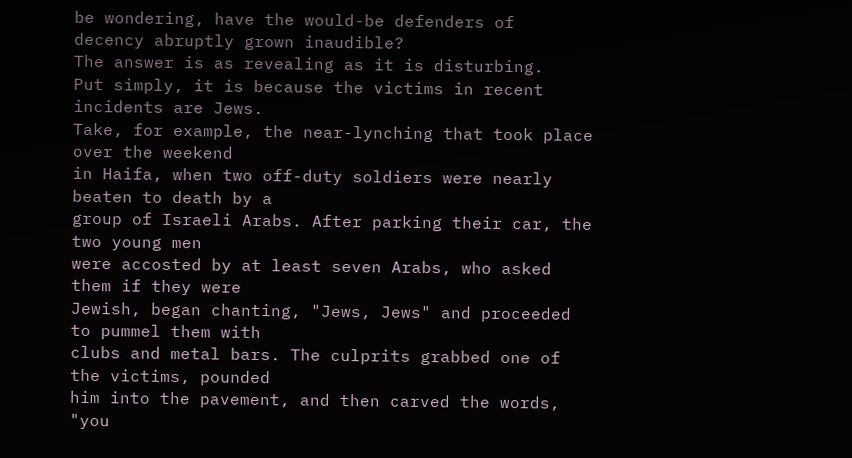be wondering, have the would-be defenders of
decency abruptly grown inaudible?
The answer is as revealing as it is disturbing.
Put simply, it is because the victims in recent incidents are Jews.
Take, for example, the near-lynching that took place over the weekend
in Haifa, when two off-duty soldiers were nearly beaten to death by a
group of Israeli Arabs. After parking their car, the two young men
were accosted by at least seven Arabs, who asked them if they were
Jewish, began chanting, "Jews, Jews" and proceeded to pummel them with
clubs and metal bars. The culprits grabbed one of the victims, pounded
him into the pavement, and then carved the words, "you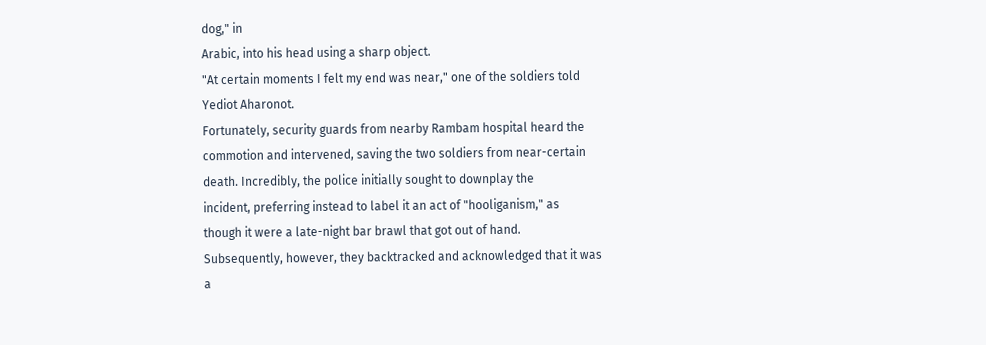dog," in
Arabic, into his head using a sharp object.
"At certain moments I felt my end was near," one of the soldiers told
Yediot Aharonot.
Fortunately, security guards from nearby Rambam hospital heard the
commotion and intervened, saving the two soldiers from near-certain
death. Incredibly, the police initially sought to downplay the
incident, preferring instead to label it an act of "hooliganism," as
though it were a late-night bar brawl that got out of hand.
Subsequently, however, they backtracked and acknowledged that it was a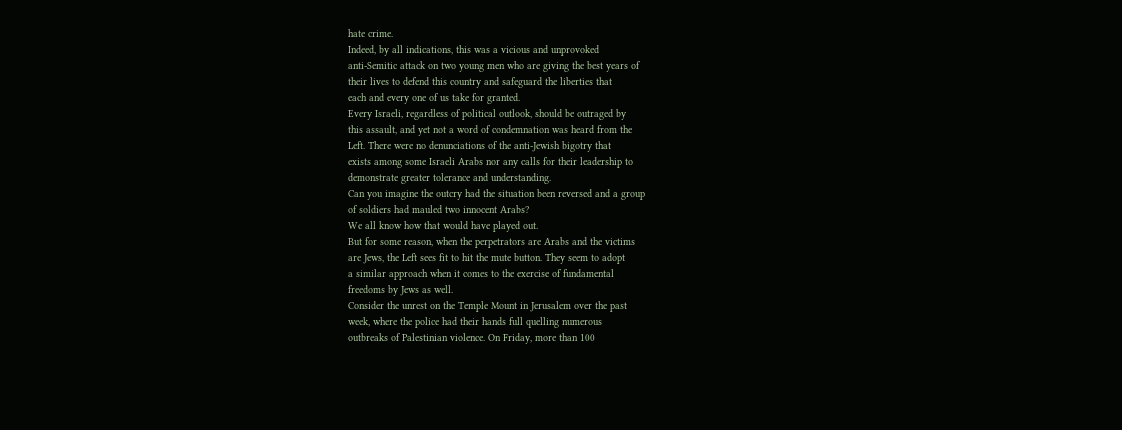hate crime.
Indeed, by all indications, this was a vicious and unprovoked
anti-Semitic attack on two young men who are giving the best years of
their lives to defend this country and safeguard the liberties that
each and every one of us take for granted.
Every Israeli, regardless of political outlook, should be outraged by
this assault, and yet not a word of condemnation was heard from the
Left. There were no denunciations of the anti-Jewish bigotry that
exists among some Israeli Arabs nor any calls for their leadership to
demonstrate greater tolerance and understanding.
Can you imagine the outcry had the situation been reversed and a group
of soldiers had mauled two innocent Arabs?
We all know how that would have played out.
But for some reason, when the perpetrators are Arabs and the victims
are Jews, the Left sees fit to hit the mute button. They seem to adopt
a similar approach when it comes to the exercise of fundamental
freedoms by Jews as well.
Consider the unrest on the Temple Mount in Jerusalem over the past
week, where the police had their hands full quelling numerous
outbreaks of Palestinian violence. On Friday, more than 100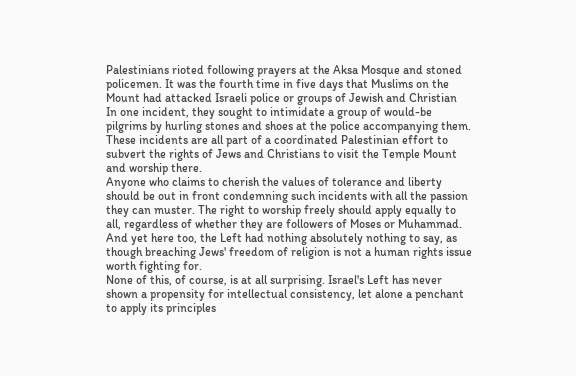Palestinians rioted following prayers at the Aksa Mosque and stoned
policemen. It was the fourth time in five days that Muslims on the
Mount had attacked Israeli police or groups of Jewish and Christian
In one incident, they sought to intimidate a group of would-be
pilgrims by hurling stones and shoes at the police accompanying them.
These incidents are all part of a coordinated Palestinian effort to
subvert the rights of Jews and Christians to visit the Temple Mount
and worship there.
Anyone who claims to cherish the values of tolerance and liberty
should be out in front condemning such incidents with all the passion
they can muster. The right to worship freely should apply equally to
all, regardless of whether they are followers of Moses or Muhammad.
And yet here too, the Left had nothing absolutely nothing to say, as
though breaching Jews' freedom of religion is not a human rights issue
worth fighting for.
None of this, of course, is at all surprising. Israel's Left has never
shown a propensity for intellectual consistency, let alone a penchant
to apply its principles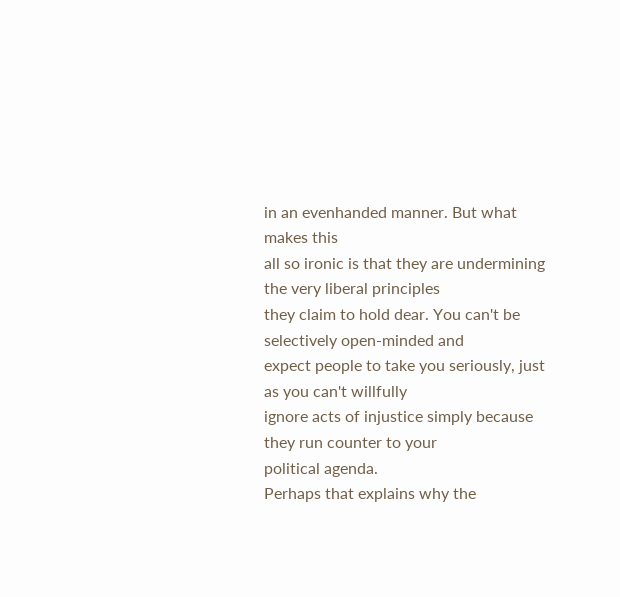in an evenhanded manner. But what makes this
all so ironic is that they are undermining the very liberal principles
they claim to hold dear. You can't be selectively open-minded and
expect people to take you seriously, just as you can't willfully
ignore acts of injustice simply because they run counter to your
political agenda.
Perhaps that explains why the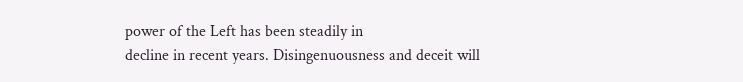power of the Left has been steadily in
decline in recent years. Disingenuousness and deceit will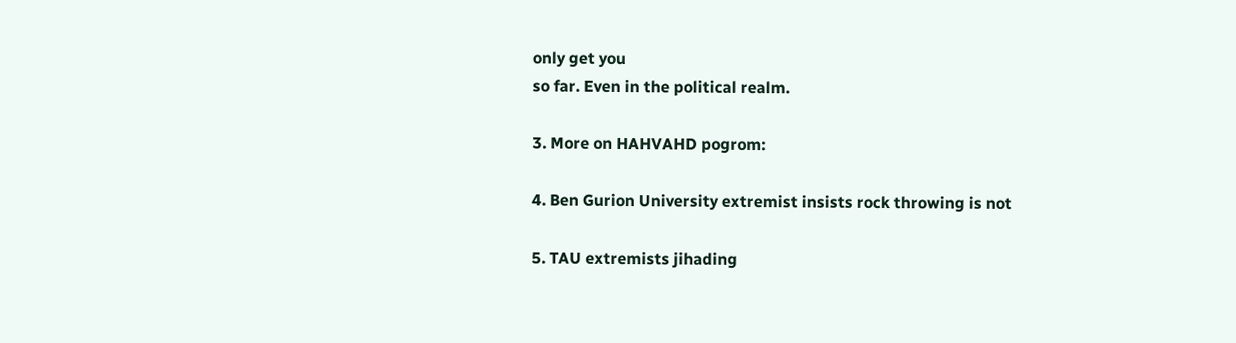only get you
so far. Even in the political realm.

3. More on HAHVAHD pogrom:

4. Ben Gurion University extremist insists rock throwing is not

5. TAU extremists jihading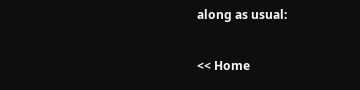along as usual:

<< Home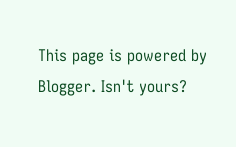This page is powered by Blogger. Isn't yours?